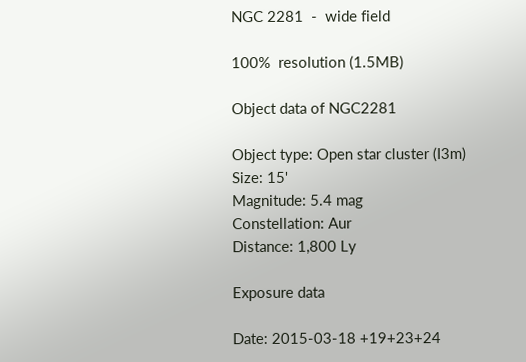NGC 2281  -  wide field

100%  resolution (1.5MB)

Object data of NGC2281

Object type: Open star cluster (I3m)
Size: 15'
Magnitude: 5.4 mag
Constellation: Aur
Distance: 1,800 Ly

Exposure data

Date: 2015-03-18 +19+23+24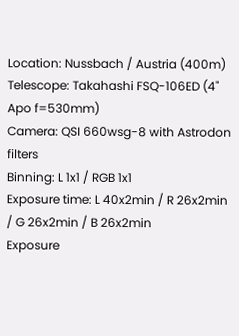Location: Nussbach / Austria (400m)
Telescope: Takahashi FSQ-106ED (4" Apo f=530mm)
Camera: QSI 660wsg-8 with Astrodon filters
Binning: L 1x1 / RGB 1x1
Exposure time: L 40x2min / R 26x2min / G 26x2min / B 26x2min
Exposure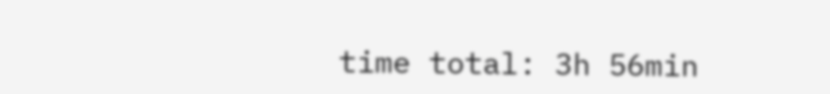time total: 3h 56min